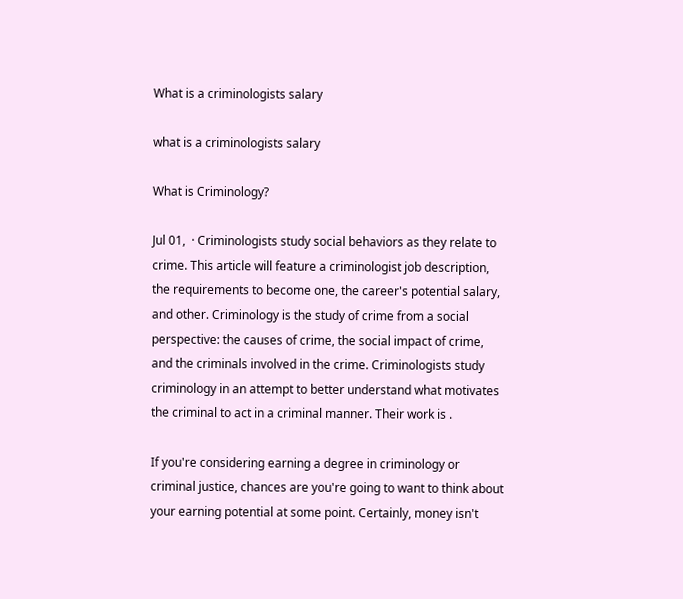What is a criminologists salary

what is a criminologists salary

What is Criminology?

Jul 01,  · Criminologists study social behaviors as they relate to crime. This article will feature a criminologist job description, the requirements to become one, the career's potential salary, and other. Criminology is the study of crime from a social perspective: the causes of crime, the social impact of crime, and the criminals involved in the crime. Criminologists study criminology in an attempt to better understand what motivates the criminal to act in a criminal manner. Their work is .

If you're considering earning a degree in criminology or criminal justice, chances are you're going to want to think about your earning potential at some point. Certainly, money isn't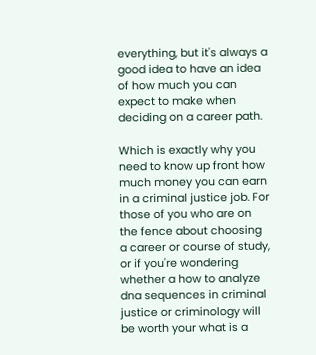everything, but it's always a good idea to have an idea of how much you can expect to make when deciding on a career path.

Which is exactly why you need to know up front how much money you can earn in a criminal justice job. For those of you who are on the fence about choosing a career or course of study, or if you're wondering whether a how to analyze dna sequences in criminal justice or criminology will be worth your what is a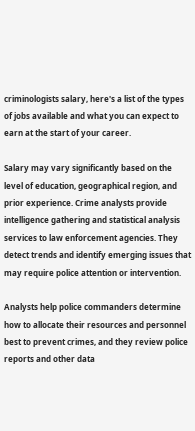criminologists salary, here's a list of the types of jobs available and what you can expect to earn at the start of your career.

Salary may vary significantly based on the level of education, geographical region, and prior experience. Crime analysts provide intelligence gathering and statistical analysis services to law enforcement agencies. They detect trends and identify emerging issues that may require police attention or intervention.

Analysts help police commanders determine how to allocate their resources and personnel best to prevent crimes, and they review police reports and other data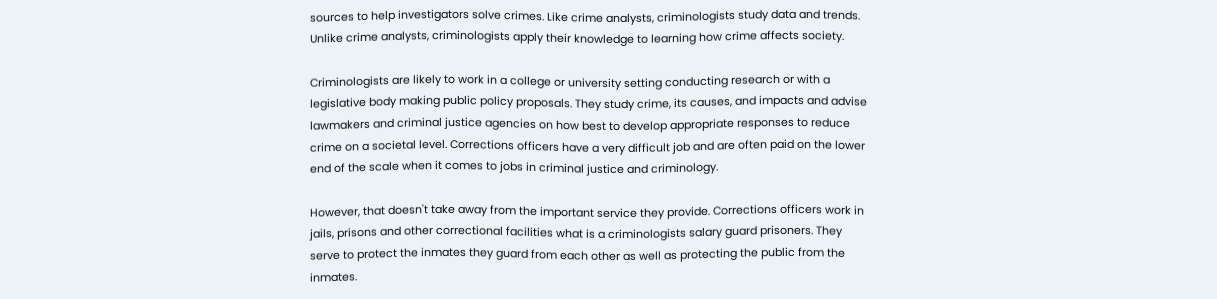sources to help investigators solve crimes. Like crime analysts, criminologists study data and trends. Unlike crime analysts, criminologists apply their knowledge to learning how crime affects society.

Criminologists are likely to work in a college or university setting conducting research or with a legislative body making public policy proposals. They study crime, its causes, and impacts and advise lawmakers and criminal justice agencies on how best to develop appropriate responses to reduce crime on a societal level. Corrections officers have a very difficult job and are often paid on the lower end of the scale when it comes to jobs in criminal justice and criminology.

However, that doesn't take away from the important service they provide. Corrections officers work in jails, prisons and other correctional facilities what is a criminologists salary guard prisoners. They serve to protect the inmates they guard from each other as well as protecting the public from the inmates.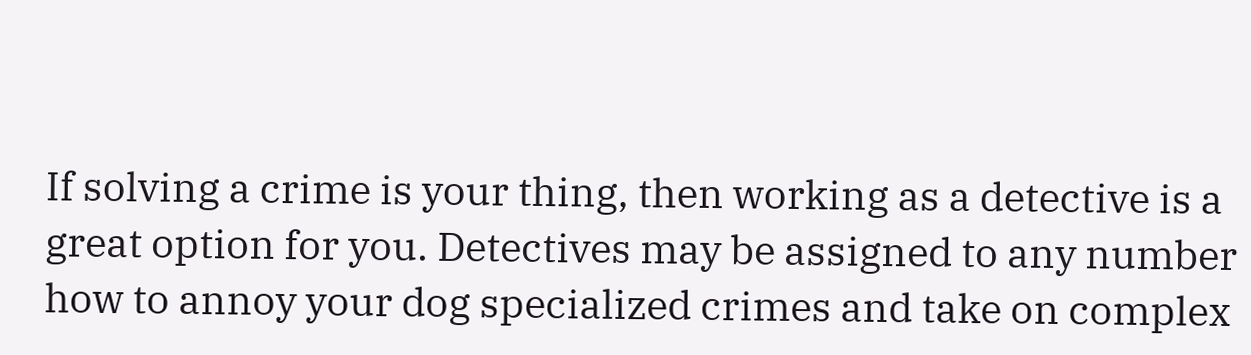If solving a crime is your thing, then working as a detective is a great option for you. Detectives may be assigned to any number how to annoy your dog specialized crimes and take on complex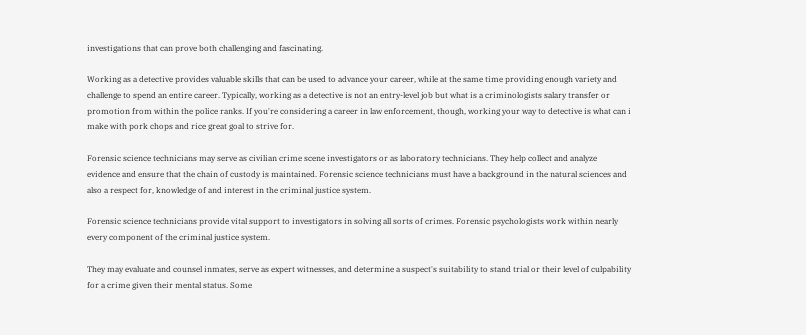investigations that can prove both challenging and fascinating.

Working as a detective provides valuable skills that can be used to advance your career, while at the same time providing enough variety and challenge to spend an entire career. Typically, working as a detective is not an entry-level job but what is a criminologists salary transfer or promotion from within the police ranks. If you're considering a career in law enforcement, though, working your way to detective is what can i make with pork chops and rice great goal to strive for.

Forensic science technicians may serve as civilian crime scene investigators or as laboratory technicians. They help collect and analyze evidence and ensure that the chain of custody is maintained. Forensic science technicians must have a background in the natural sciences and also a respect for, knowledge of and interest in the criminal justice system.

Forensic science technicians provide vital support to investigators in solving all sorts of crimes. Forensic psychologists work within nearly every component of the criminal justice system.

They may evaluate and counsel inmates, serve as expert witnesses, and determine a suspect's suitability to stand trial or their level of culpability for a crime given their mental status. Some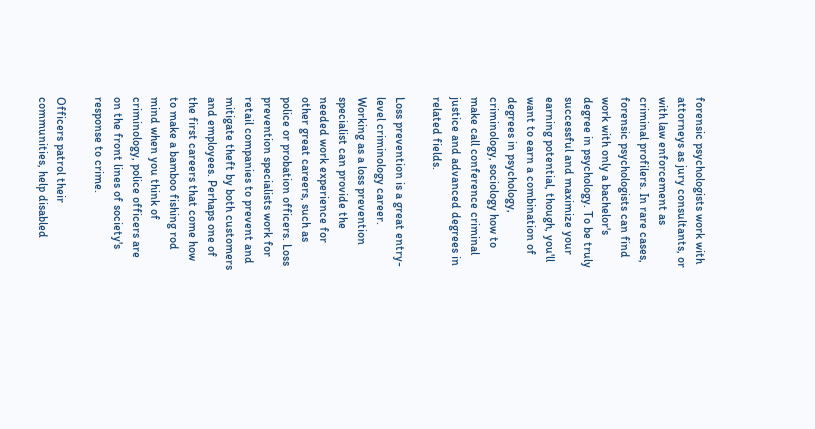forensic psychologists work with attorneys as jury consultants, or with law enforcement as criminal profilers. In rare cases, forensic psychologists can find work with only a bachelor's degree in psychology. To be truly successful and maximize your earning potential, though, you'll want to earn a combination of degrees in psychology, criminology, sociology how to make call conference criminal justice and advanced degrees in related fields.

Loss prevention is a great entry-level criminology career. Working as a loss prevention specialist can provide the needed work experience for other great careers, such as police or probation officers. Loss prevention specialists work for retail companies to prevent and mitigate theft by both customers and employees. Perhaps one of the first careers that come how to make a bamboo fishing rod mind when you think of criminology, police officers are on the front lines of society's response to crime.

Officers patrol their communities, help disabled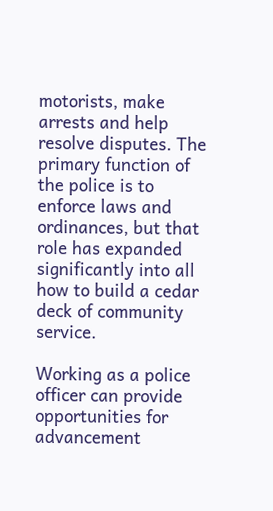motorists, make arrests and help resolve disputes. The primary function of the police is to enforce laws and ordinances, but that role has expanded significantly into all how to build a cedar deck of community service.

Working as a police officer can provide opportunities for advancement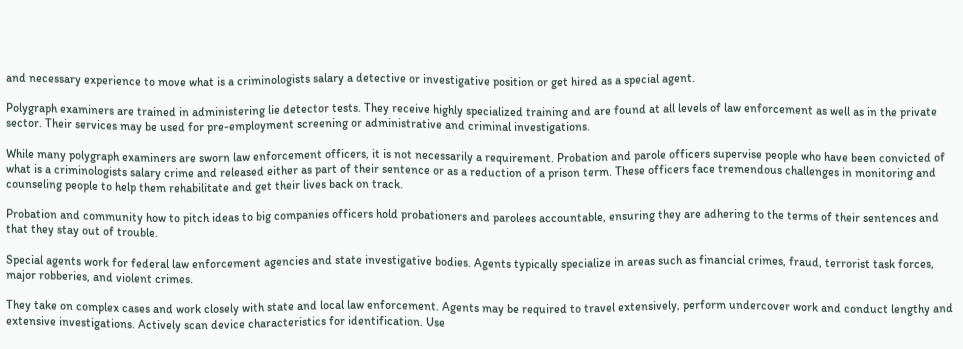and necessary experience to move what is a criminologists salary a detective or investigative position or get hired as a special agent.

Polygraph examiners are trained in administering lie detector tests. They receive highly specialized training and are found at all levels of law enforcement as well as in the private sector. Their services may be used for pre-employment screening or administrative and criminal investigations.

While many polygraph examiners are sworn law enforcement officers, it is not necessarily a requirement. Probation and parole officers supervise people who have been convicted of what is a criminologists salary crime and released either as part of their sentence or as a reduction of a prison term. These officers face tremendous challenges in monitoring and counseling people to help them rehabilitate and get their lives back on track.

Probation and community how to pitch ideas to big companies officers hold probationers and parolees accountable, ensuring they are adhering to the terms of their sentences and that they stay out of trouble.

Special agents work for federal law enforcement agencies and state investigative bodies. Agents typically specialize in areas such as financial crimes, fraud, terrorist task forces, major robberies, and violent crimes.

They take on complex cases and work closely with state and local law enforcement. Agents may be required to travel extensively, perform undercover work and conduct lengthy and extensive investigations. Actively scan device characteristics for identification. Use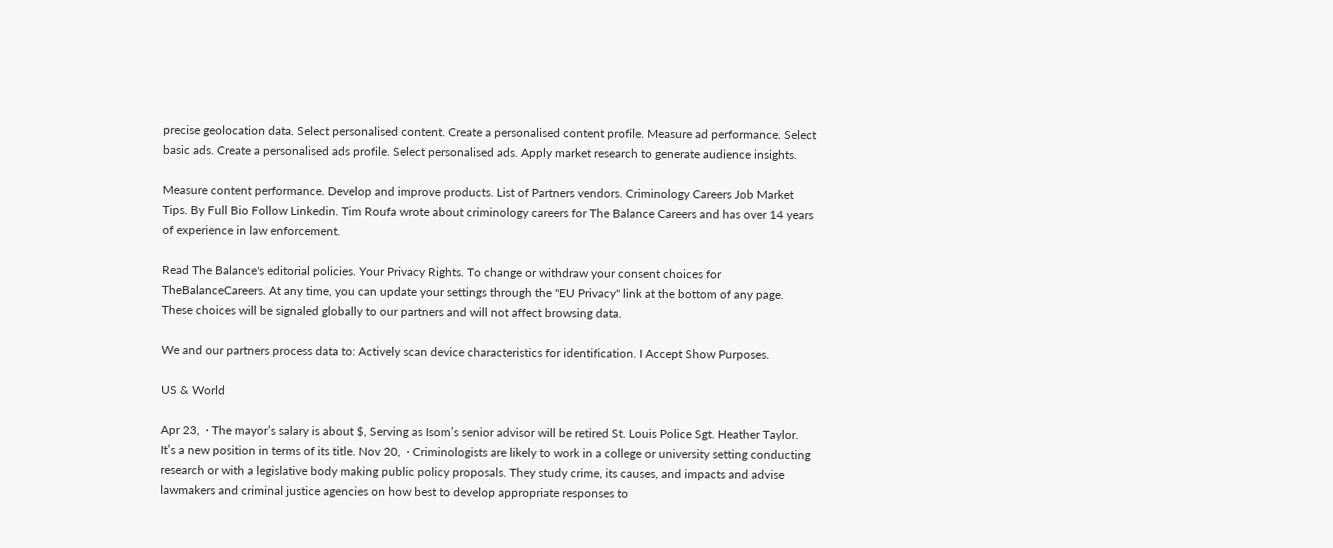precise geolocation data. Select personalised content. Create a personalised content profile. Measure ad performance. Select basic ads. Create a personalised ads profile. Select personalised ads. Apply market research to generate audience insights.

Measure content performance. Develop and improve products. List of Partners vendors. Criminology Careers Job Market Tips. By Full Bio Follow Linkedin. Tim Roufa wrote about criminology careers for The Balance Careers and has over 14 years of experience in law enforcement.

Read The Balance's editorial policies. Your Privacy Rights. To change or withdraw your consent choices for TheBalanceCareers. At any time, you can update your settings through the "EU Privacy" link at the bottom of any page. These choices will be signaled globally to our partners and will not affect browsing data.

We and our partners process data to: Actively scan device characteristics for identification. I Accept Show Purposes.

US & World

Apr 23,  · The mayor’s salary is about $, Serving as Isom’s senior advisor will be retired St. Louis Police Sgt. Heather Taylor. It’s a new position in terms of its title. Nov 20,  · Criminologists are likely to work in a college or university setting conducting research or with a legislative body making public policy proposals. They study crime, its causes, and impacts and advise lawmakers and criminal justice agencies on how best to develop appropriate responses to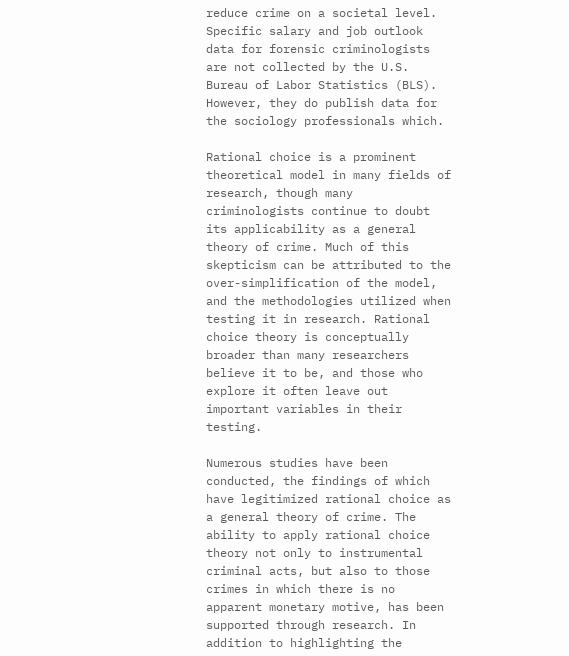reduce crime on a societal level. Specific salary and job outlook data for forensic criminologists are not collected by the U.S. Bureau of Labor Statistics (BLS). However, they do publish data for the sociology professionals which.

Rational choice is a prominent theoretical model in many fields of research, though many criminologists continue to doubt its applicability as a general theory of crime. Much of this skepticism can be attributed to the over-simplification of the model, and the methodologies utilized when testing it in research. Rational choice theory is conceptually broader than many researchers believe it to be, and those who explore it often leave out important variables in their testing.

Numerous studies have been conducted, the findings of which have legitimized rational choice as a general theory of crime. The ability to apply rational choice theory not only to instrumental criminal acts, but also to those crimes in which there is no apparent monetary motive, has been supported through research. In addition to highlighting the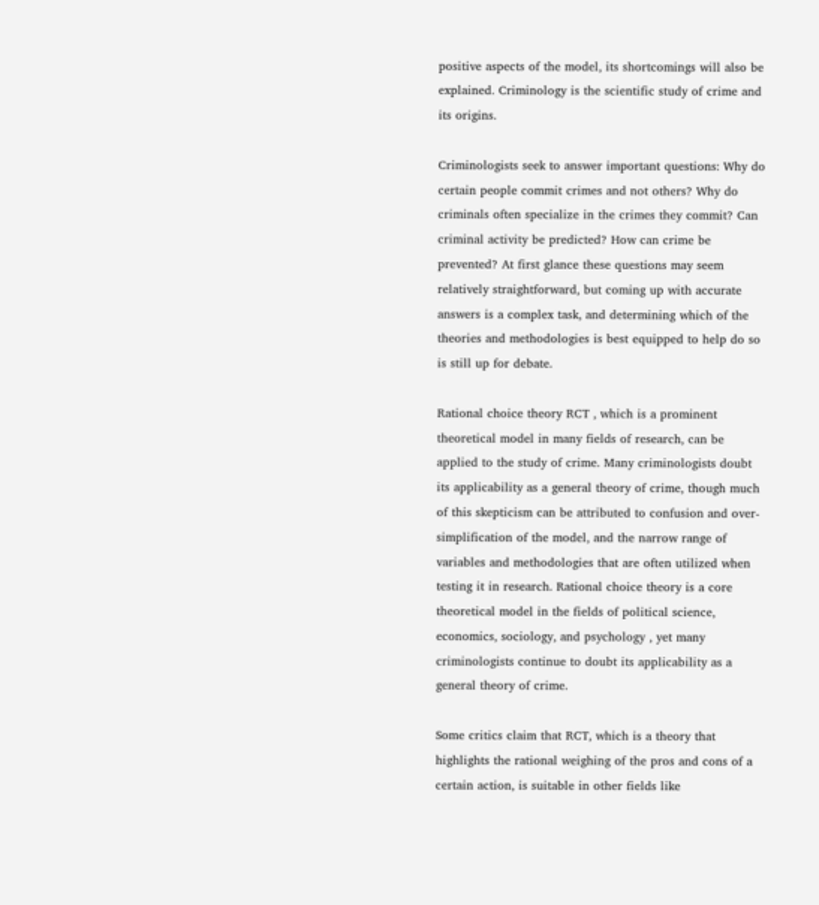positive aspects of the model, its shortcomings will also be explained. Criminology is the scientific study of crime and its origins.

Criminologists seek to answer important questions: Why do certain people commit crimes and not others? Why do criminals often specialize in the crimes they commit? Can criminal activity be predicted? How can crime be prevented? At first glance these questions may seem relatively straightforward, but coming up with accurate answers is a complex task, and determining which of the theories and methodologies is best equipped to help do so is still up for debate.

Rational choice theory RCT , which is a prominent theoretical model in many fields of research, can be applied to the study of crime. Many criminologists doubt its applicability as a general theory of crime, though much of this skepticism can be attributed to confusion and over-simplification of the model, and the narrow range of variables and methodologies that are often utilized when testing it in research. Rational choice theory is a core theoretical model in the fields of political science, economics, sociology, and psychology , yet many criminologists continue to doubt its applicability as a general theory of crime.

Some critics claim that RCT, which is a theory that highlights the rational weighing of the pros and cons of a certain action, is suitable in other fields like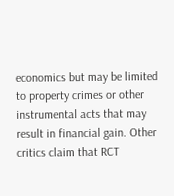economics but may be limited to property crimes or other instrumental acts that may result in financial gain. Other critics claim that RCT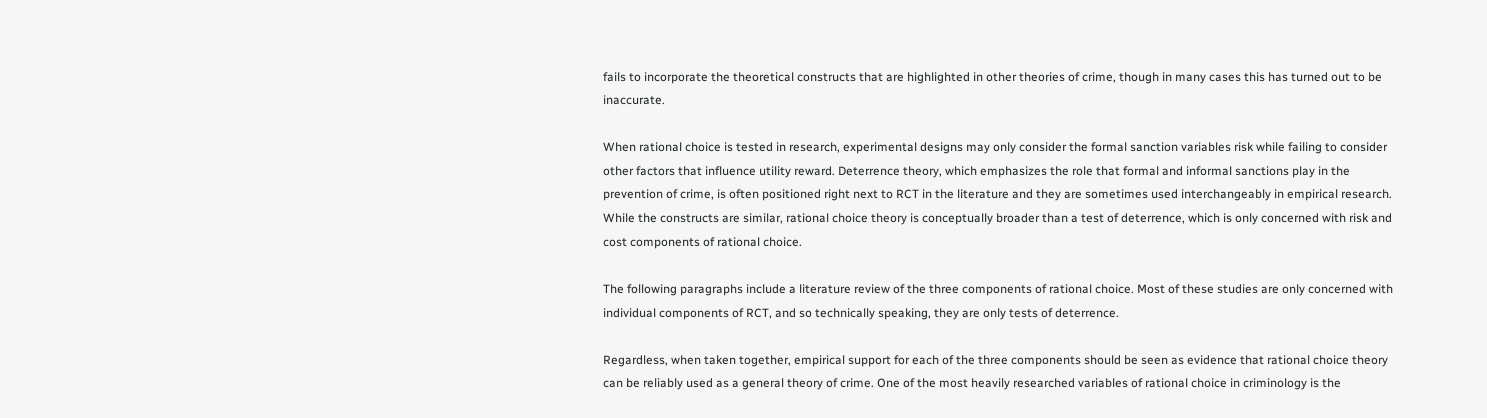fails to incorporate the theoretical constructs that are highlighted in other theories of crime, though in many cases this has turned out to be inaccurate.

When rational choice is tested in research, experimental designs may only consider the formal sanction variables risk while failing to consider other factors that influence utility reward. Deterrence theory, which emphasizes the role that formal and informal sanctions play in the prevention of crime, is often positioned right next to RCT in the literature and they are sometimes used interchangeably in empirical research. While the constructs are similar, rational choice theory is conceptually broader than a test of deterrence, which is only concerned with risk and cost components of rational choice.

The following paragraphs include a literature review of the three components of rational choice. Most of these studies are only concerned with individual components of RCT, and so technically speaking, they are only tests of deterrence.

Regardless, when taken together, empirical support for each of the three components should be seen as evidence that rational choice theory can be reliably used as a general theory of crime. One of the most heavily researched variables of rational choice in criminology is the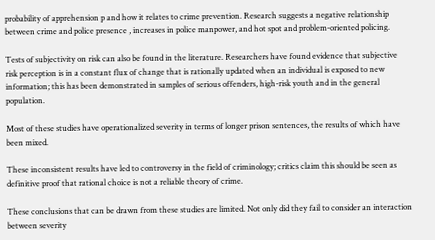probability of apprehension p and how it relates to crime prevention. Research suggests a negative relationship between crime and police presence , increases in police manpower, and hot spot and problem-oriented policing.

Tests of subjectivity on risk can also be found in the literature. Researchers have found evidence that subjective risk perception is in a constant flux of change that is rationally updated when an individual is exposed to new information; this has been demonstrated in samples of serious offenders, high-risk youth and in the general population.

Most of these studies have operationalized severity in terms of longer prison sentences, the results of which have been mixed.

These inconsistent results have led to controversy in the field of criminology; critics claim this should be seen as definitive proof that rational choice is not a reliable theory of crime.

These conclusions that can be drawn from these studies are limited. Not only did they fail to consider an interaction between severity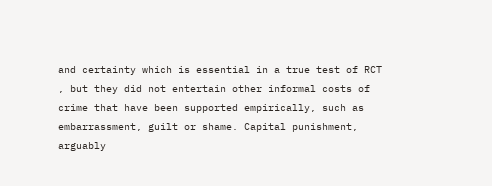and certainty which is essential in a true test of RCT , but they did not entertain other informal costs of crime that have been supported empirically, such as embarrassment, guilt or shame. Capital punishment, arguably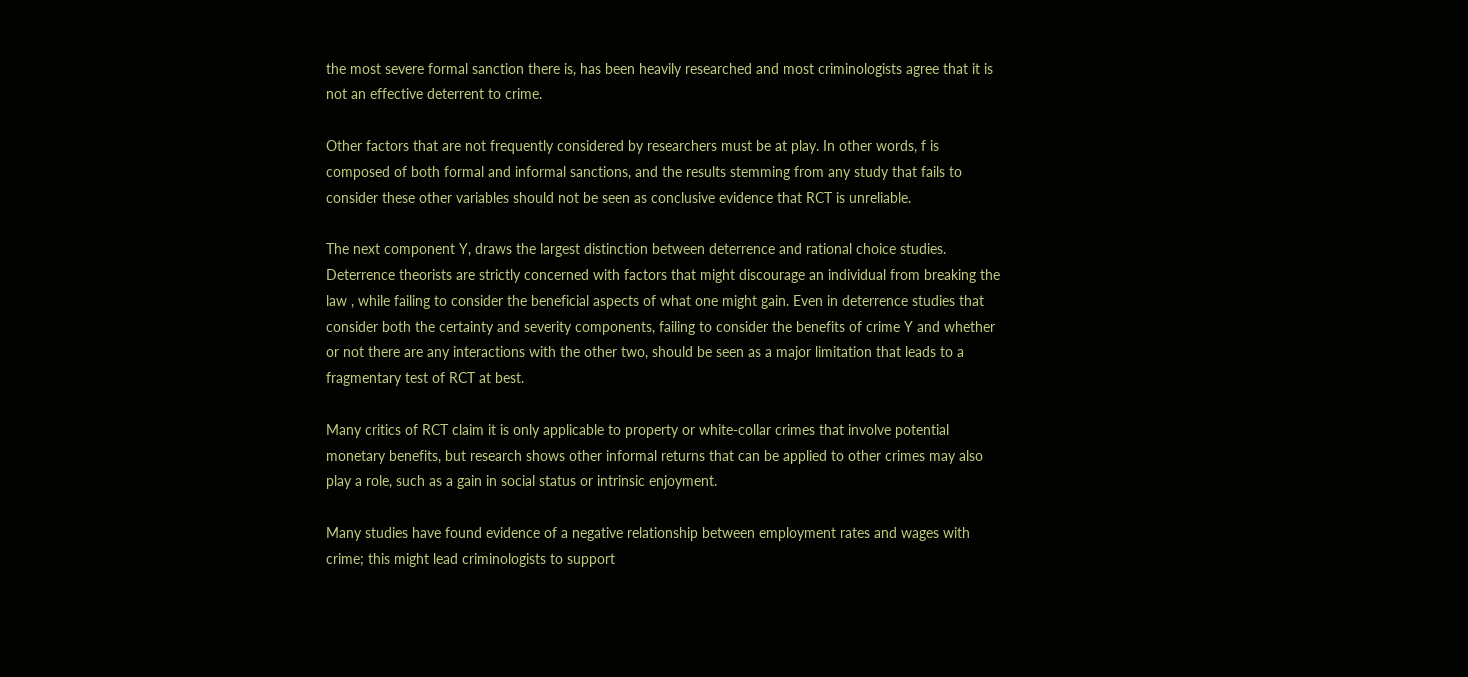the most severe formal sanction there is, has been heavily researched and most criminologists agree that it is not an effective deterrent to crime.

Other factors that are not frequently considered by researchers must be at play. In other words, f is composed of both formal and informal sanctions, and the results stemming from any study that fails to consider these other variables should not be seen as conclusive evidence that RCT is unreliable.

The next component Y, draws the largest distinction between deterrence and rational choice studies. Deterrence theorists are strictly concerned with factors that might discourage an individual from breaking the law , while failing to consider the beneficial aspects of what one might gain. Even in deterrence studies that consider both the certainty and severity components, failing to consider the benefits of crime Y and whether or not there are any interactions with the other two, should be seen as a major limitation that leads to a fragmentary test of RCT at best.

Many critics of RCT claim it is only applicable to property or white-collar crimes that involve potential monetary benefits, but research shows other informal returns that can be applied to other crimes may also play a role, such as a gain in social status or intrinsic enjoyment.

Many studies have found evidence of a negative relationship between employment rates and wages with crime; this might lead criminologists to support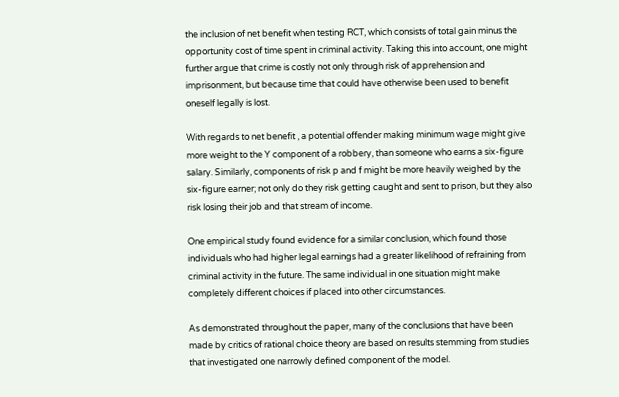the inclusion of net benefit when testing RCT, which consists of total gain minus the opportunity cost of time spent in criminal activity. Taking this into account, one might further argue that crime is costly not only through risk of apprehension and imprisonment, but because time that could have otherwise been used to benefit oneself legally is lost.

With regards to net benefit , a potential offender making minimum wage might give more weight to the Y component of a robbery, than someone who earns a six-figure salary. Similarly, components of risk p and f might be more heavily weighed by the six-figure earner; not only do they risk getting caught and sent to prison, but they also risk losing their job and that stream of income.

One empirical study found evidence for a similar conclusion, which found those individuals who had higher legal earnings had a greater likelihood of refraining from criminal activity in the future. The same individual in one situation might make completely different choices if placed into other circumstances.

As demonstrated throughout the paper, many of the conclusions that have been made by critics of rational choice theory are based on results stemming from studies that investigated one narrowly defined component of the model.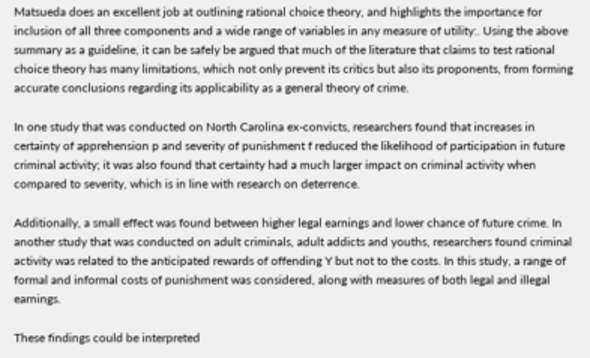Matsueda does an excellent job at outlining rational choice theory, and highlights the importance for inclusion of all three components and a wide range of variables in any measure of utility:. Using the above summary as a guideline, it can be safely be argued that much of the literature that claims to test rational choice theory has many limitations, which not only prevent its critics but also its proponents, from forming accurate conclusions regarding its applicability as a general theory of crime.

In one study that was conducted on North Carolina ex-convicts, researchers found that increases in certainty of apprehension p and severity of punishment f reduced the likelihood of participation in future criminal activity; it was also found that certainty had a much larger impact on criminal activity when compared to severity, which is in line with research on deterrence.

Additionally, a small effect was found between higher legal earnings and lower chance of future crime. In another study that was conducted on adult criminals, adult addicts and youths, researchers found criminal activity was related to the anticipated rewards of offending Y but not to the costs. In this study, a range of formal and informal costs of punishment was considered, along with measures of both legal and illegal earnings.

These findings could be interpreted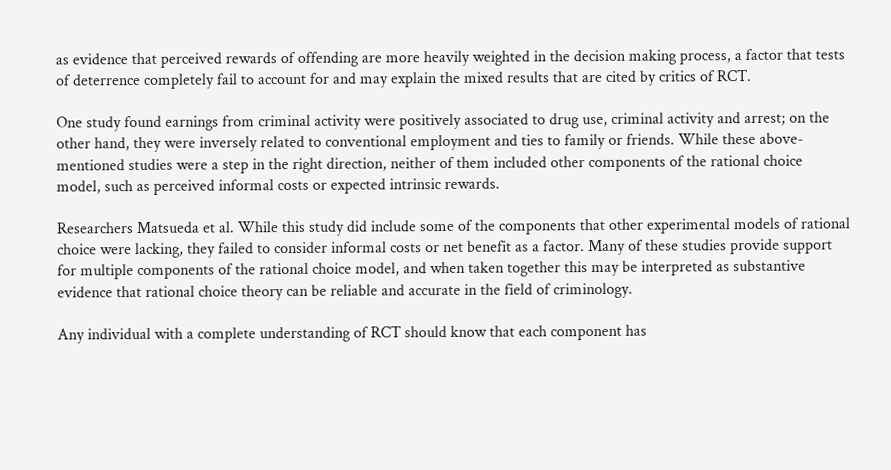as evidence that perceived rewards of offending are more heavily weighted in the decision making process, a factor that tests of deterrence completely fail to account for and may explain the mixed results that are cited by critics of RCT.

One study found earnings from criminal activity were positively associated to drug use, criminal activity and arrest; on the other hand, they were inversely related to conventional employment and ties to family or friends. While these above-mentioned studies were a step in the right direction, neither of them included other components of the rational choice model, such as perceived informal costs or expected intrinsic rewards.

Researchers Matsueda et al. While this study did include some of the components that other experimental models of rational choice were lacking, they failed to consider informal costs or net benefit as a factor. Many of these studies provide support for multiple components of the rational choice model, and when taken together this may be interpreted as substantive evidence that rational choice theory can be reliable and accurate in the field of criminology.

Any individual with a complete understanding of RCT should know that each component has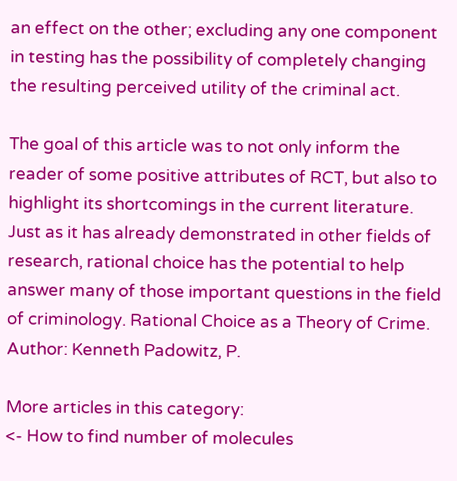an effect on the other; excluding any one component in testing has the possibility of completely changing the resulting perceived utility of the criminal act.

The goal of this article was to not only inform the reader of some positive attributes of RCT, but also to highlight its shortcomings in the current literature. Just as it has already demonstrated in other fields of research, rational choice has the potential to help answer many of those important questions in the field of criminology. Rational Choice as a Theory of Crime. Author: Kenneth Padowitz, P.

More articles in this category:
<- How to find number of molecules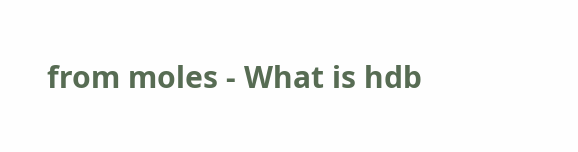from moles - What is hdb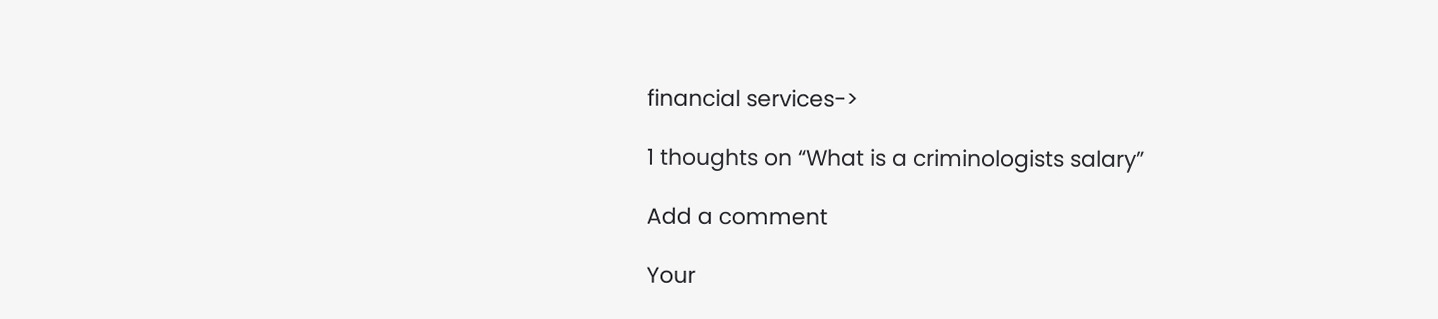financial services->

1 thoughts on “What is a criminologists salary”

Add a comment

Your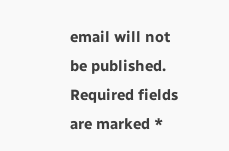email will not be published. Required fields are marked *